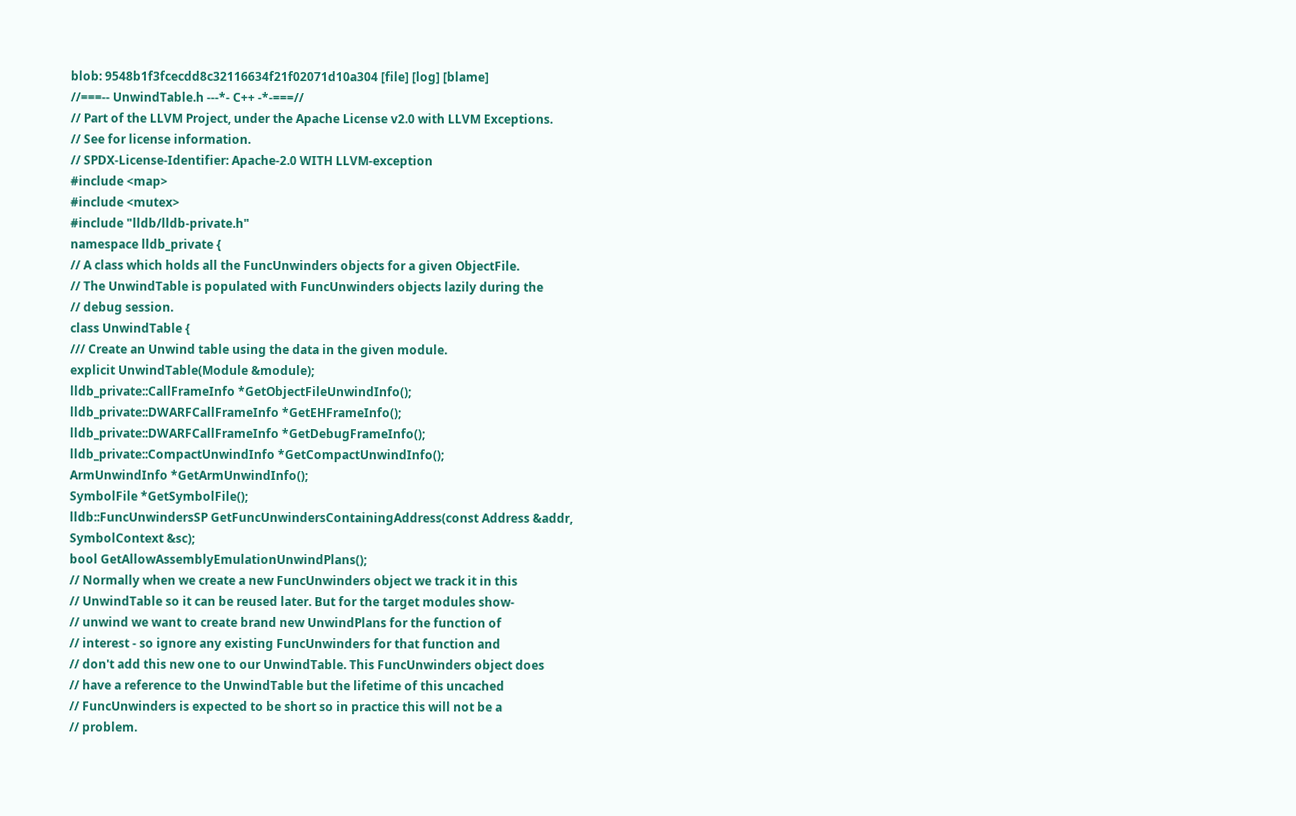blob: 9548b1f3fcecdd8c32116634f21f02071d10a304 [file] [log] [blame]
//===-- UnwindTable.h ---*- C++ -*-===//
// Part of the LLVM Project, under the Apache License v2.0 with LLVM Exceptions.
// See for license information.
// SPDX-License-Identifier: Apache-2.0 WITH LLVM-exception
#include <map>
#include <mutex>
#include "lldb/lldb-private.h"
namespace lldb_private {
// A class which holds all the FuncUnwinders objects for a given ObjectFile.
// The UnwindTable is populated with FuncUnwinders objects lazily during the
// debug session.
class UnwindTable {
/// Create an Unwind table using the data in the given module.
explicit UnwindTable(Module &module);
lldb_private::CallFrameInfo *GetObjectFileUnwindInfo();
lldb_private::DWARFCallFrameInfo *GetEHFrameInfo();
lldb_private::DWARFCallFrameInfo *GetDebugFrameInfo();
lldb_private::CompactUnwindInfo *GetCompactUnwindInfo();
ArmUnwindInfo *GetArmUnwindInfo();
SymbolFile *GetSymbolFile();
lldb::FuncUnwindersSP GetFuncUnwindersContainingAddress(const Address &addr,
SymbolContext &sc);
bool GetAllowAssemblyEmulationUnwindPlans();
// Normally when we create a new FuncUnwinders object we track it in this
// UnwindTable so it can be reused later. But for the target modules show-
// unwind we want to create brand new UnwindPlans for the function of
// interest - so ignore any existing FuncUnwinders for that function and
// don't add this new one to our UnwindTable. This FuncUnwinders object does
// have a reference to the UnwindTable but the lifetime of this uncached
// FuncUnwinders is expected to be short so in practice this will not be a
// problem.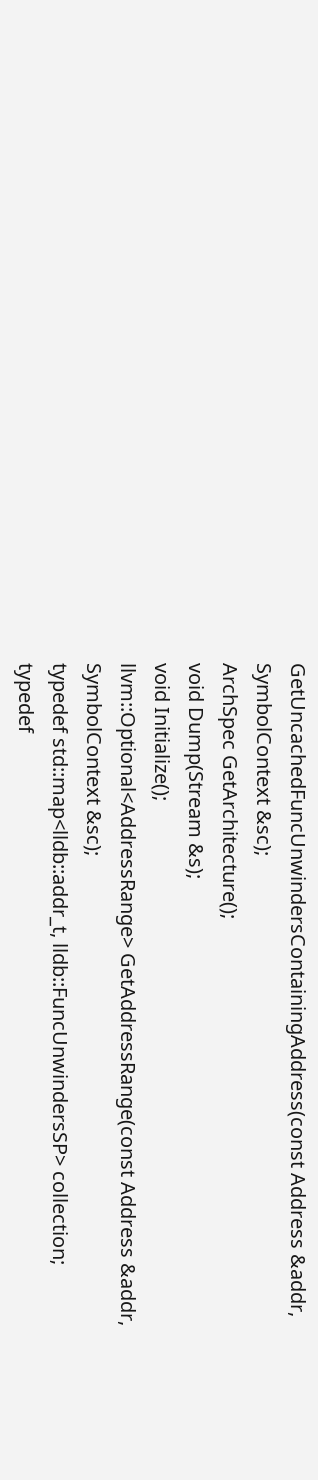GetUncachedFuncUnwindersContainingAddress(const Address &addr,
SymbolContext &sc);
ArchSpec GetArchitecture();
void Dump(Stream &s);
void Initialize();
llvm::Optional<AddressRange> GetAddressRange(const Address &addr,
SymbolContext &sc);
typedef std::map<lldb::addr_t, lldb::FuncUnwindersSP> collection;
typedef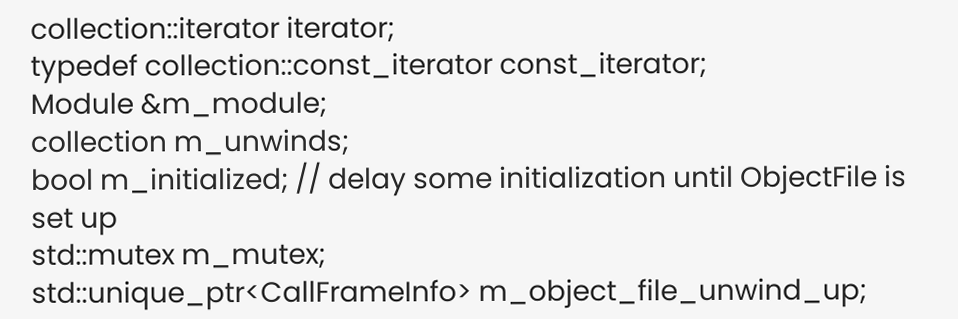collection::iterator iterator;
typedef collection::const_iterator const_iterator;
Module &m_module;
collection m_unwinds;
bool m_initialized; // delay some initialization until ObjectFile is set up
std::mutex m_mutex;
std::unique_ptr<CallFrameInfo> m_object_file_unwind_up;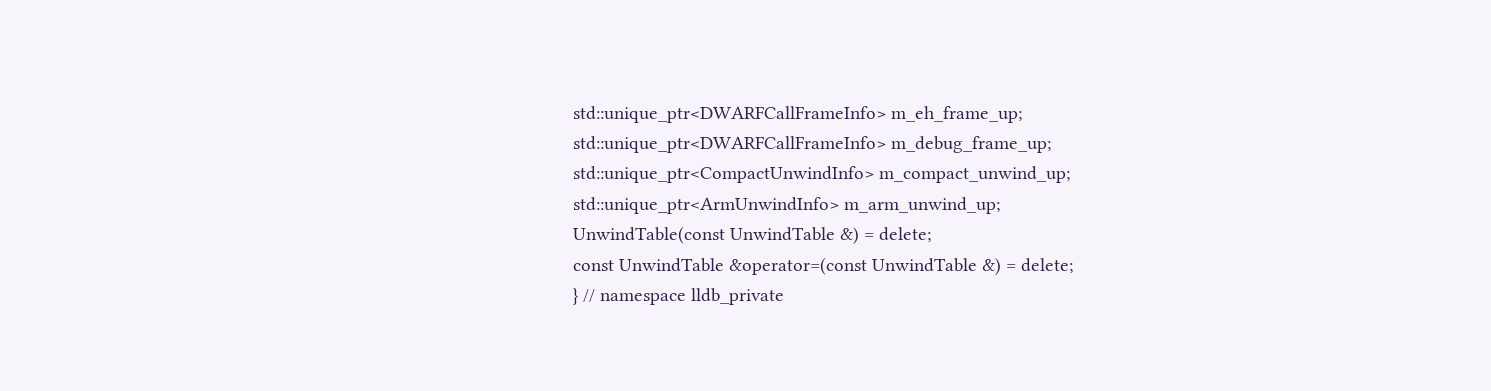std::unique_ptr<DWARFCallFrameInfo> m_eh_frame_up;
std::unique_ptr<DWARFCallFrameInfo> m_debug_frame_up;
std::unique_ptr<CompactUnwindInfo> m_compact_unwind_up;
std::unique_ptr<ArmUnwindInfo> m_arm_unwind_up;
UnwindTable(const UnwindTable &) = delete;
const UnwindTable &operator=(const UnwindTable &) = delete;
} // namespace lldb_private